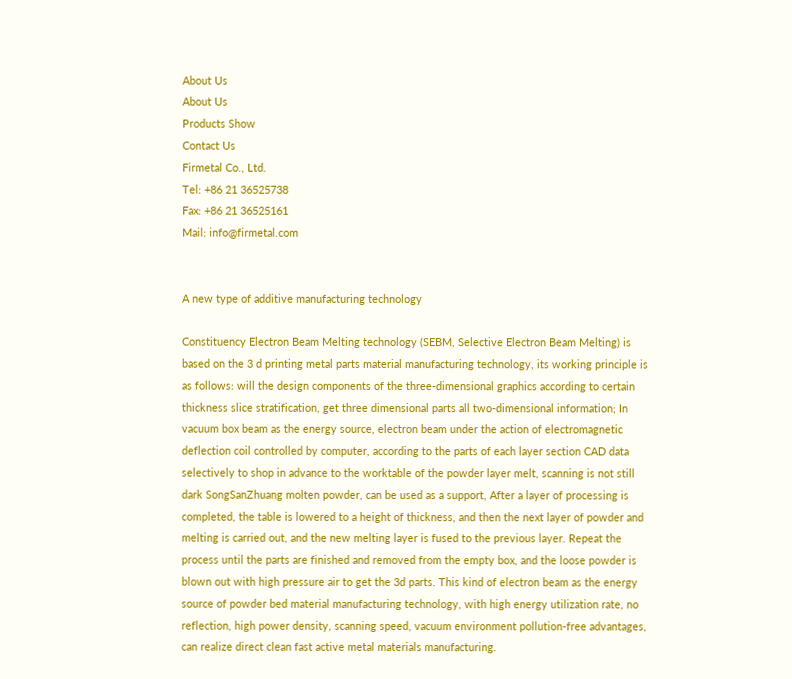About Us
About Us
Products Show
Contact Us
Firmetal Co., Ltd.
Tel: +86 21 36525738
Fax: +86 21 36525161
Mail: info@firmetal.com


A new type of additive manufacturing technology

Constituency Electron Beam Melting technology (SEBM, Selective Electron Beam Melting) is based on the 3 d printing metal parts material manufacturing technology, its working principle is as follows: will the design components of the three-dimensional graphics according to certain thickness slice stratification, get three dimensional parts all two-dimensional information; In vacuum box beam as the energy source, electron beam under the action of electromagnetic deflection coil controlled by computer, according to the parts of each layer section CAD data selectively to shop in advance to the worktable of the powder layer melt, scanning is not still dark SongSanZhuang molten powder, can be used as a support, After a layer of processing is completed, the table is lowered to a height of thickness, and then the next layer of powder and melting is carried out, and the new melting layer is fused to the previous layer. Repeat the process until the parts are finished and removed from the empty box, and the loose powder is blown out with high pressure air to get the 3d parts. This kind of electron beam as the energy source of powder bed material manufacturing technology, with high energy utilization rate, no reflection, high power density, scanning speed, vacuum environment pollution-free advantages, can realize direct clean fast active metal materials manufacturing.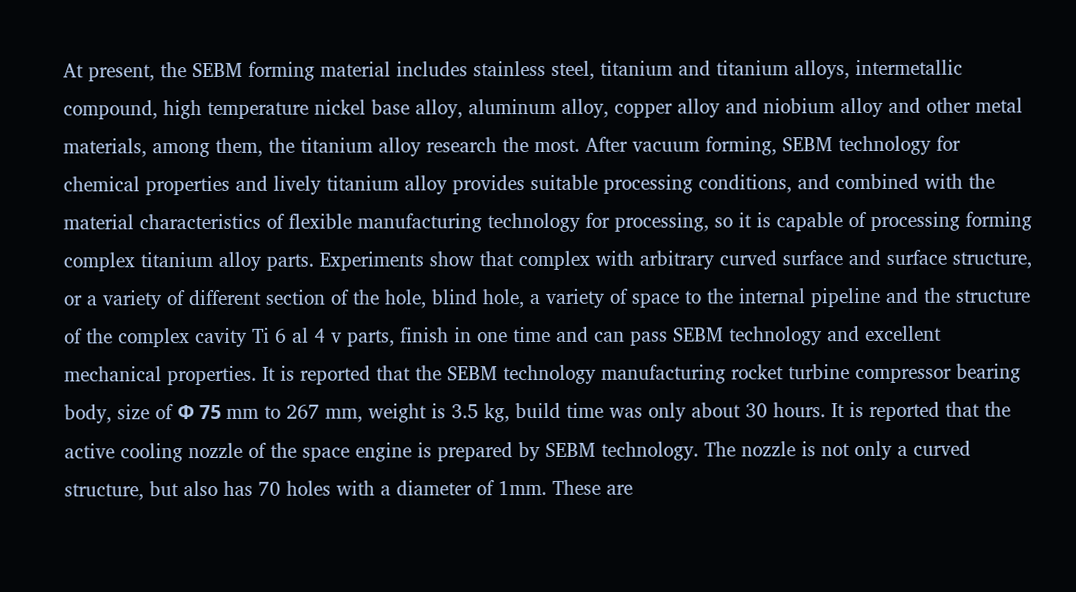At present, the SEBM forming material includes stainless steel, titanium and titanium alloys, intermetallic compound, high temperature nickel base alloy, aluminum alloy, copper alloy and niobium alloy and other metal materials, among them, the titanium alloy research the most. After vacuum forming, SEBM technology for chemical properties and lively titanium alloy provides suitable processing conditions, and combined with the material characteristics of flexible manufacturing technology for processing, so it is capable of processing forming complex titanium alloy parts. Experiments show that complex with arbitrary curved surface and surface structure, or a variety of different section of the hole, blind hole, a variety of space to the internal pipeline and the structure of the complex cavity Ti 6 al 4 v parts, finish in one time and can pass SEBM technology and excellent mechanical properties. It is reported that the SEBM technology manufacturing rocket turbine compressor bearing body, size of Ф 75 mm to 267 mm, weight is 3.5 kg, build time was only about 30 hours. It is reported that the active cooling nozzle of the space engine is prepared by SEBM technology. The nozzle is not only a curved structure, but also has 70 holes with a diameter of 1mm. These are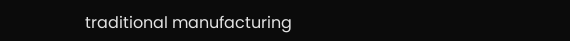traditional manufacturing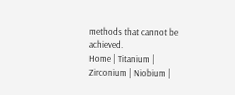methods that cannot be achieved.
Home | Titanium | Zirconium | Niobium |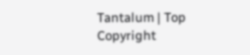Tantalum | Top
Copyright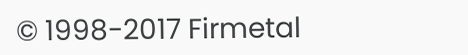© 1998-2017 Firmetal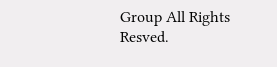Group All Rights Resved.